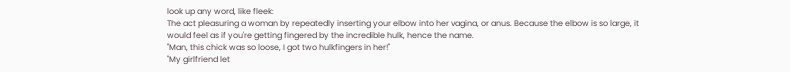look up any word, like fleek:
The act pleasuring a woman by repeatedly inserting your elbow into her vagina, or anus. Because the elbow is so large, it would feel as if you're getting fingered by the incredible hulk, hence the name.
"Man, this chick was so loose, I got two hulkfingers in her!"
"My girlfriend let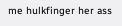me hulkfinger her ass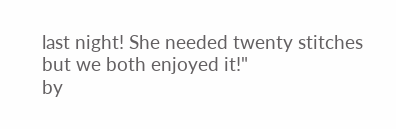last night! She needed twenty stitches but we both enjoyed it!"
by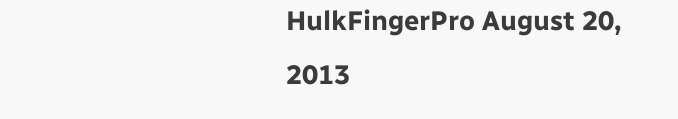HulkFingerPro August 20, 2013